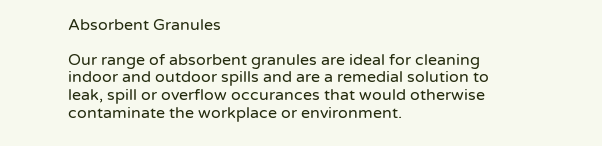Absorbent Granules

Our range of absorbent granules are ideal for cleaning indoor and outdoor spills and are a remedial solution to leak, spill or overflow occurances that would otherwise contaminate the workplace or environment.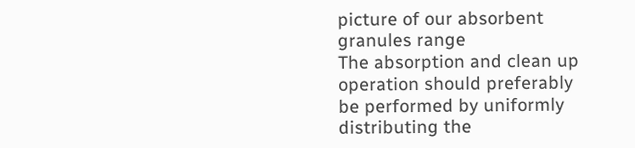picture of our absorbent granules range
The absorption and clean up operation should preferably be performed by uniformly distributing the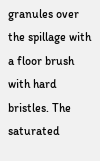granules over the spillage with a floor brush with hard bristles. The saturated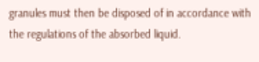granules must then be disposed of in accordance with the regulations of the absorbed liquid.